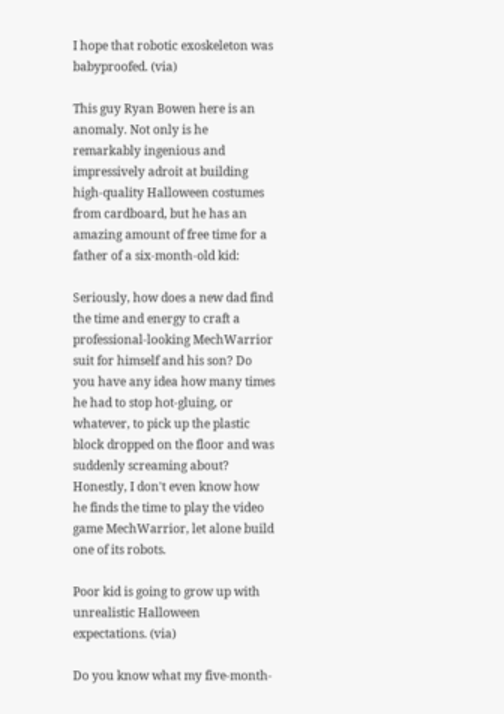I hope that robotic exoskeleton was babyproofed. (via)

This guy Ryan Bowen here is an anomaly. Not only is he remarkably ingenious and impressively adroit at building high-quality Halloween costumes from cardboard, but he has an amazing amount of free time for a father of a six-month-old kid:

Seriously, how does a new dad find the time and energy to craft a professional-looking MechWarrior suit for himself and his son? Do you have any idea how many times he had to stop hot-gluing, or whatever, to pick up the plastic block dropped on the floor and was suddenly screaming about? Honestly, I don't even know how he finds the time to play the video game MechWarrior, let alone build one of its robots.

Poor kid is going to grow up with unrealistic Halloween expectations. (via)

Do you know what my five-month-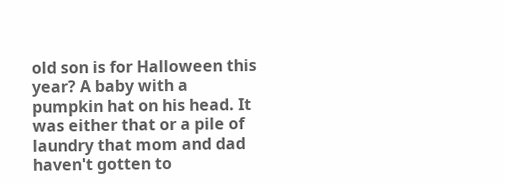old son is for Halloween this year? A baby with a pumpkin hat on his head. It was either that or a pile of laundry that mom and dad haven't gotten to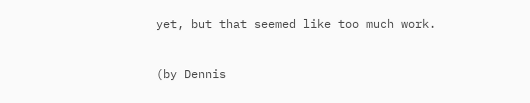yet, but that seemed like too much work.


(by Dennis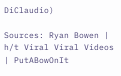DiClaudio)

Sources: Ryan Bowen | h/t Viral Viral Videos | PutABowOnIt